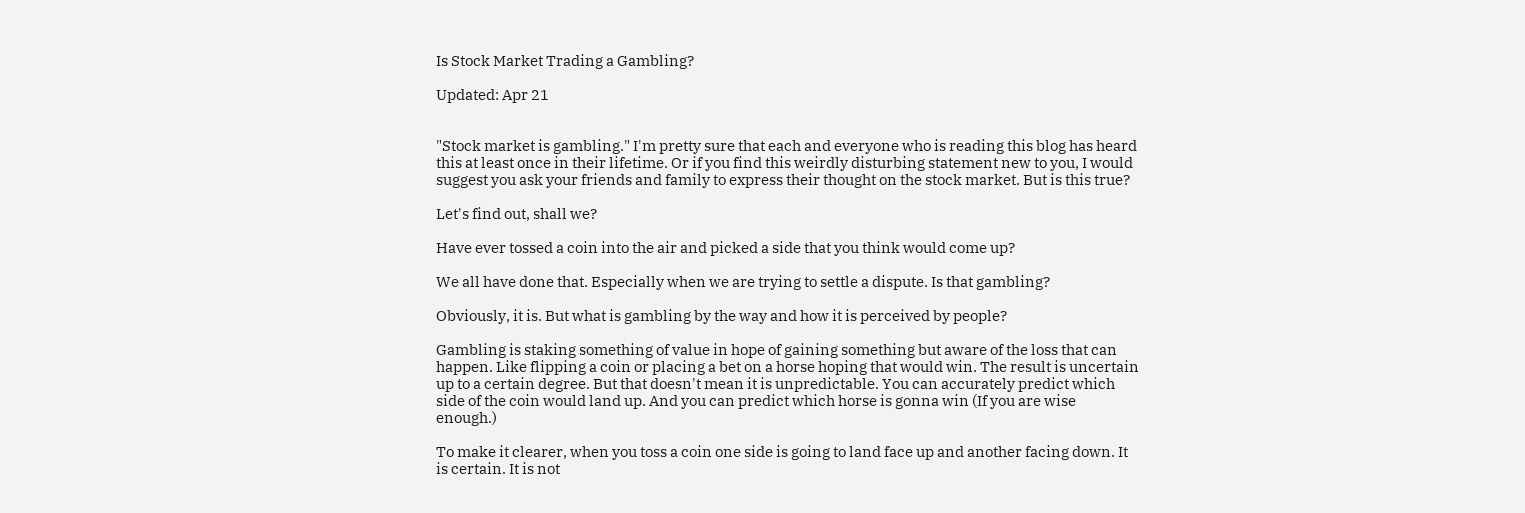Is Stock Market Trading a Gambling?

Updated: Apr 21


"Stock market is gambling." I'm pretty sure that each and everyone who is reading this blog has heard this at least once in their lifetime. Or if you find this weirdly disturbing statement new to you, I would suggest you ask your friends and family to express their thought on the stock market. But is this true?

Let's find out, shall we?

Have ever tossed a coin into the air and picked a side that you think would come up?

We all have done that. Especially when we are trying to settle a dispute. Is that gambling?

Obviously, it is. But what is gambling by the way and how it is perceived by people?

Gambling is staking something of value in hope of gaining something but aware of the loss that can happen. Like flipping a coin or placing a bet on a horse hoping that would win. The result is uncertain up to a certain degree. But that doesn't mean it is unpredictable. You can accurately predict which side of the coin would land up. And you can predict which horse is gonna win (If you are wise enough.)

To make it clearer, when you toss a coin one side is going to land face up and another facing down. It is certain. It is not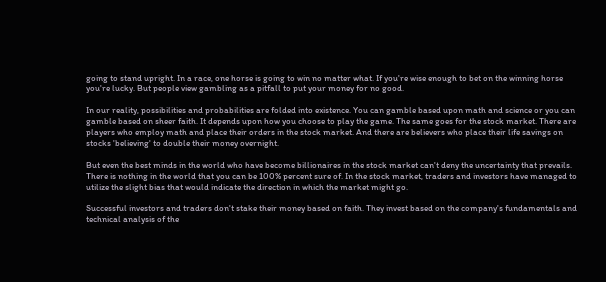going to stand upright. In a race, one horse is going to win no matter what. If you're wise enough to bet on the winning horse you're lucky. But people view gambling as a pitfall to put your money for no good.

In our reality, possibilities and probabilities are folded into existence. You can gamble based upon math and science or you can gamble based on sheer faith. It depends upon how you choose to play the game. The same goes for the stock market. There are players who employ math and place their orders in the stock market. And there are believers who place their life savings on stocks 'believing' to double their money overnight.

But even the best minds in the world who have become billionaires in the stock market can't deny the uncertainty that prevails. There is nothing in the world that you can be 100% percent sure of. In the stock market, traders and investors have managed to utilize the slight bias that would indicate the direction in which the market might go.

Successful investors and traders don't stake their money based on faith. They invest based on the company's fundamentals and technical analysis of the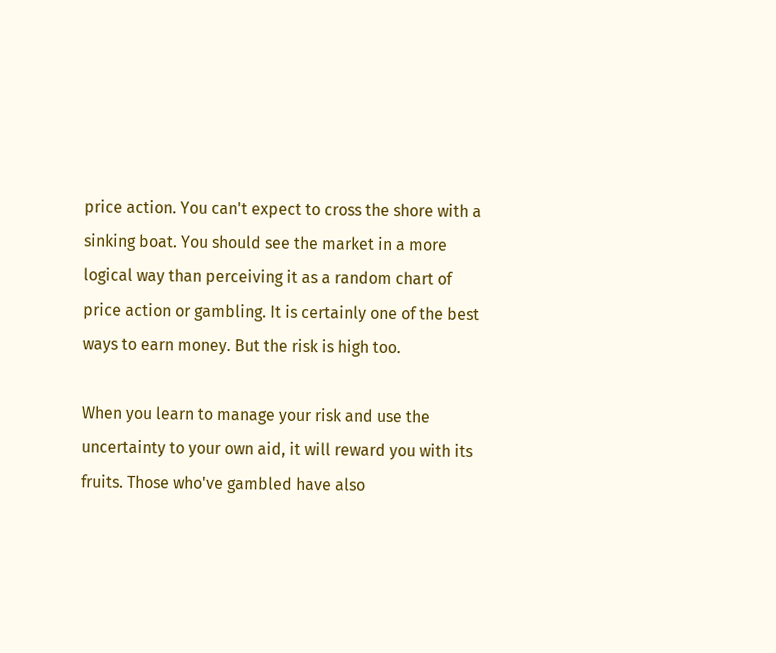price action. You can't expect to cross the shore with a sinking boat. You should see the market in a more logical way than perceiving it as a random chart of price action or gambling. It is certainly one of the best ways to earn money. But the risk is high too.

When you learn to manage your risk and use the uncertainty to your own aid, it will reward you with its fruits. Those who've gambled have also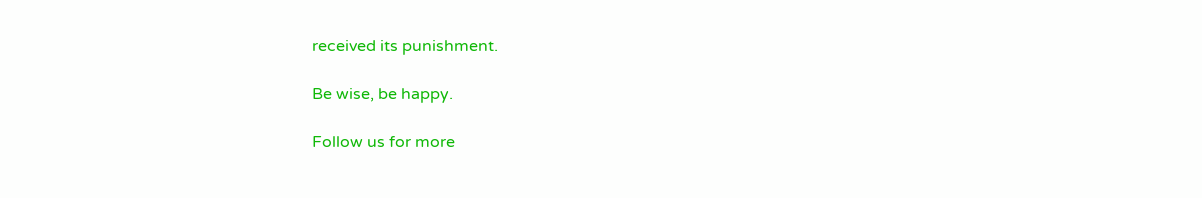received its punishment.

Be wise, be happy.

Follow us for more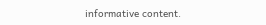informative content.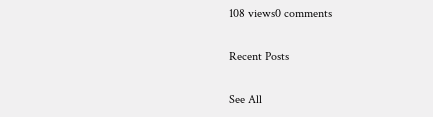108 views0 comments

Recent Posts

See All